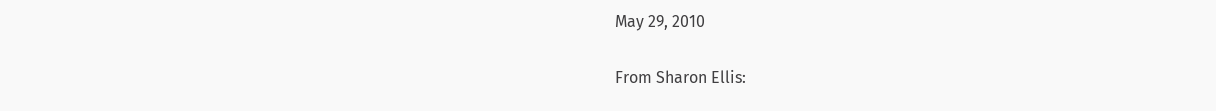May 29, 2010

From Sharon Ellis: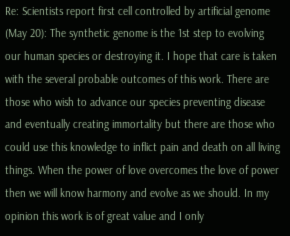Re: Scientists report first cell controlled by artificial genome (May 20): The synthetic genome is the 1st step to evolving our human species or destroying it. I hope that care is taken with the several probable outcomes of this work. There are those who wish to advance our species preventing disease and eventually creating immortality but there are those who could use this knowledge to inflict pain and death on all living things. When the power of love overcomes the love of power then we will know harmony and evolve as we should. In my opinion this work is of great value and I only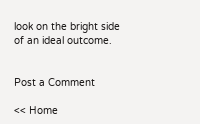look on the bright side of an ideal outcome.


Post a Comment

<< Home